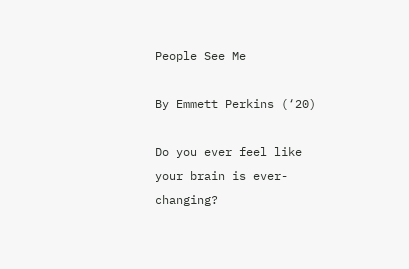People See Me

By Emmett Perkins (‘20)

Do you ever feel like your brain is ever-changing?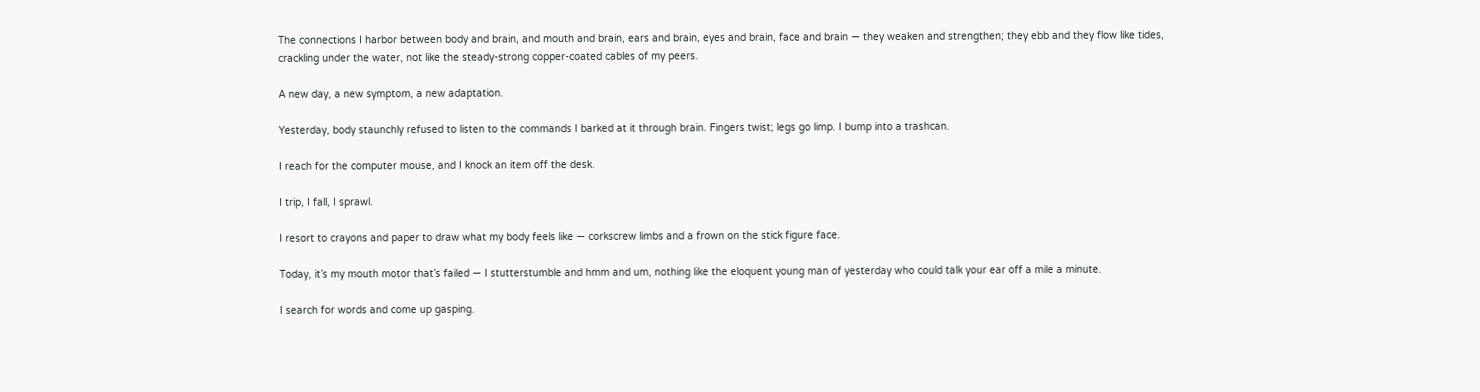The connections I harbor between body and brain, and mouth and brain, ears and brain, eyes and brain, face and brain — they weaken and strengthen; they ebb and they flow like tides, crackling under the water, not like the steady-strong copper-coated cables of my peers.

A new day, a new symptom, a new adaptation.

Yesterday, body staunchly refused to listen to the commands I barked at it through brain. Fingers twist; legs go limp. I bump into a trashcan.

I reach for the computer mouse, and I knock an item off the desk.

I trip, I fall, I sprawl.

I resort to crayons and paper to draw what my body feels like — corkscrew limbs and a frown on the stick figure face.

Today, it’s my mouth motor that’s failed — I stutterstumble and hmm and um, nothing like the eloquent young man of yesterday who could talk your ear off a mile a minute.

I search for words and come up gasping.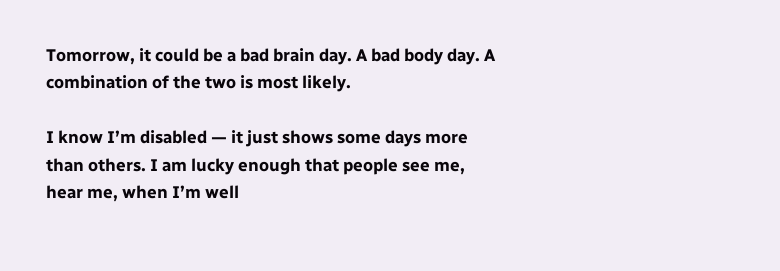Tomorrow, it could be a bad brain day. A bad body day. A combination of the two is most likely.

I know I’m disabled — it just shows some days more than others. I am lucky enough that people see me, hear me, when I’m well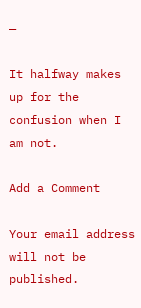—

It halfway makes up for the confusion when I am not.

Add a Comment

Your email address will not be published.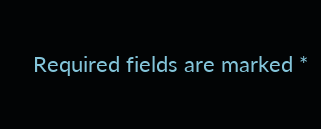Required fields are marked *